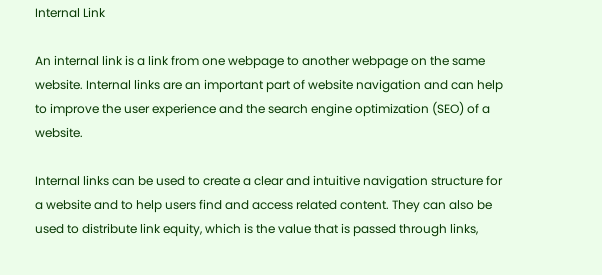Internal Link

An internal link is a link from one webpage to another webpage on the same website. Internal links are an important part of website navigation and can help to improve the user experience and the search engine optimization (SEO) of a website.

Internal links can be used to create a clear and intuitive navigation structure for a website and to help users find and access related content. They can also be used to distribute link equity, which is the value that is passed through links,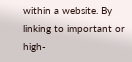within a website. By linking to important or high-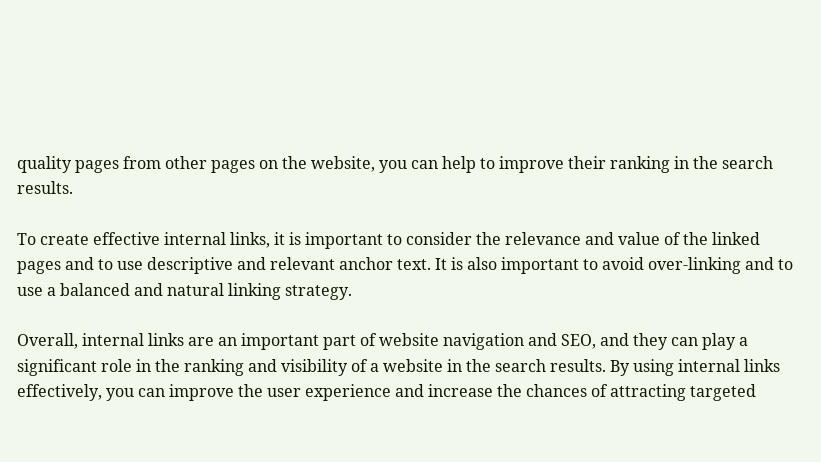quality pages from other pages on the website, you can help to improve their ranking in the search results.

To create effective internal links, it is important to consider the relevance and value of the linked pages and to use descriptive and relevant anchor text. It is also important to avoid over-linking and to use a balanced and natural linking strategy.

Overall, internal links are an important part of website navigation and SEO, and they can play a significant role in the ranking and visibility of a website in the search results. By using internal links effectively, you can improve the user experience and increase the chances of attracting targeted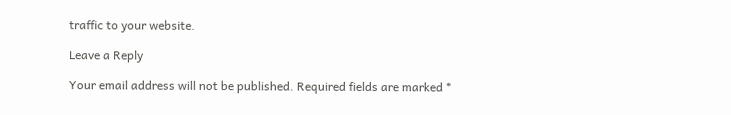traffic to your website.

Leave a Reply

Your email address will not be published. Required fields are marked *